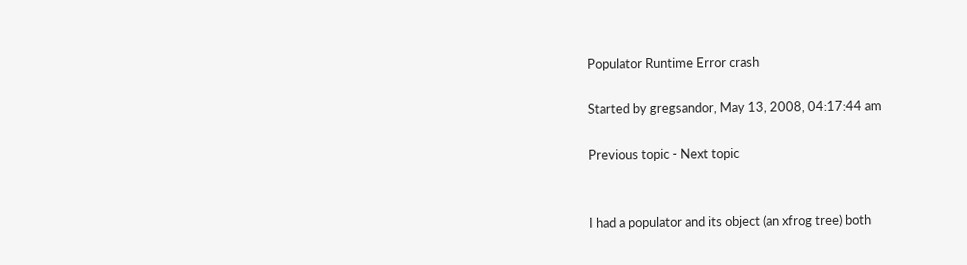Populator Runtime Error crash

Started by gregsandor, May 13, 2008, 04:17:44 am

Previous topic - Next topic


I had a populator and its object (an xfrog tree) both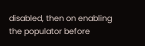disabled, then on enabling the populator before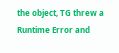the object, TG threw a Runtime Error and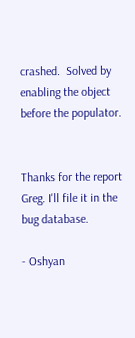crashed.  Solved by enabling the object before the populator.


Thanks for the report Greg. I'll file it in the bug database.

- Oshyan